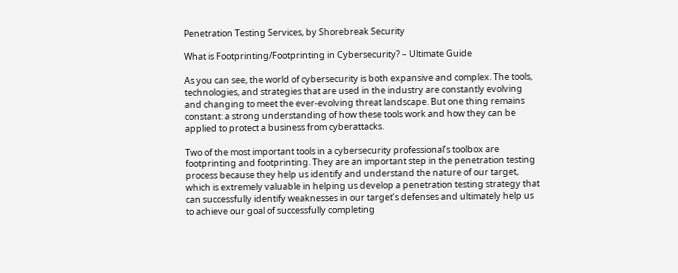Penetration Testing Services, by Shorebreak Security

What is Footprinting/Footprinting in Cybersecurity? – Ultimate Guide

As you can see, the world of cybersecurity is both expansive and complex. The tools, technologies, and strategies that are used in the industry are constantly evolving and changing to meet the ever-evolving threat landscape. But one thing remains constant: a strong understanding of how these tools work and how they can be applied to protect a business from cyberattacks.

Two of the most important tools in a cybersecurity professional’s toolbox are footprinting and footprinting. They are an important step in the penetration testing process because they help us identify and understand the nature of our target, which is extremely valuable in helping us develop a penetration testing strategy that can successfully identify weaknesses in our target’s defenses and ultimately help us to achieve our goal of successfully completing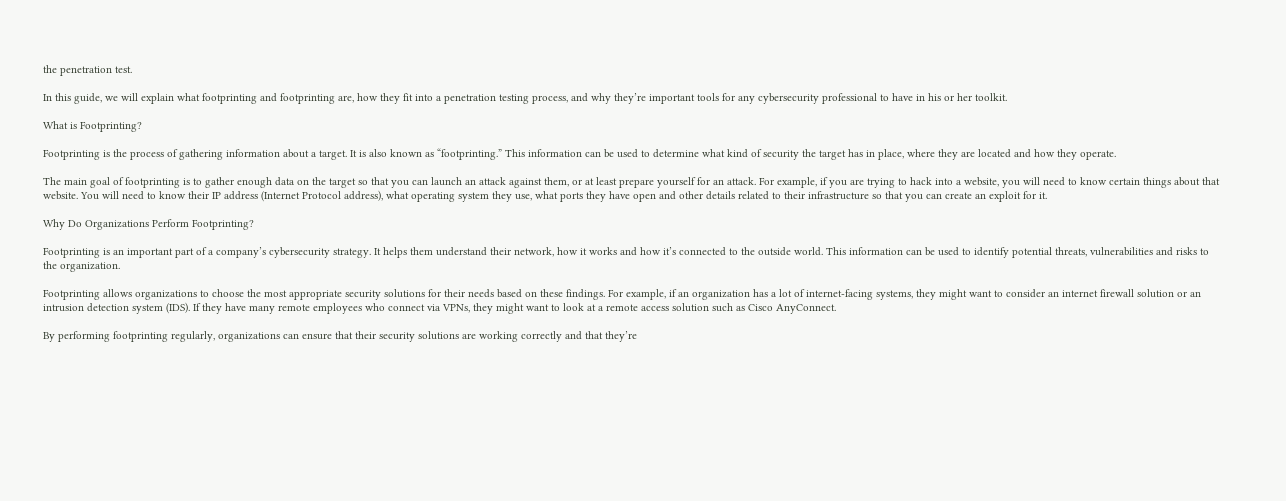the penetration test.

In this guide, we will explain what footprinting and footprinting are, how they fit into a penetration testing process, and why they’re important tools for any cybersecurity professional to have in his or her toolkit.

What is Footprinting?

Footprinting is the process of gathering information about a target. It is also known as “footprinting.” This information can be used to determine what kind of security the target has in place, where they are located and how they operate.

The main goal of footprinting is to gather enough data on the target so that you can launch an attack against them, or at least prepare yourself for an attack. For example, if you are trying to hack into a website, you will need to know certain things about that website. You will need to know their IP address (Internet Protocol address), what operating system they use, what ports they have open and other details related to their infrastructure so that you can create an exploit for it.

Why Do Organizations Perform Footprinting?

Footprinting is an important part of a company’s cybersecurity strategy. It helps them understand their network, how it works and how it’s connected to the outside world. This information can be used to identify potential threats, vulnerabilities and risks to the organization.

Footprinting allows organizations to choose the most appropriate security solutions for their needs based on these findings. For example, if an organization has a lot of internet-facing systems, they might want to consider an internet firewall solution or an intrusion detection system (IDS). If they have many remote employees who connect via VPNs, they might want to look at a remote access solution such as Cisco AnyConnect.

By performing footprinting regularly, organizations can ensure that their security solutions are working correctly and that they’re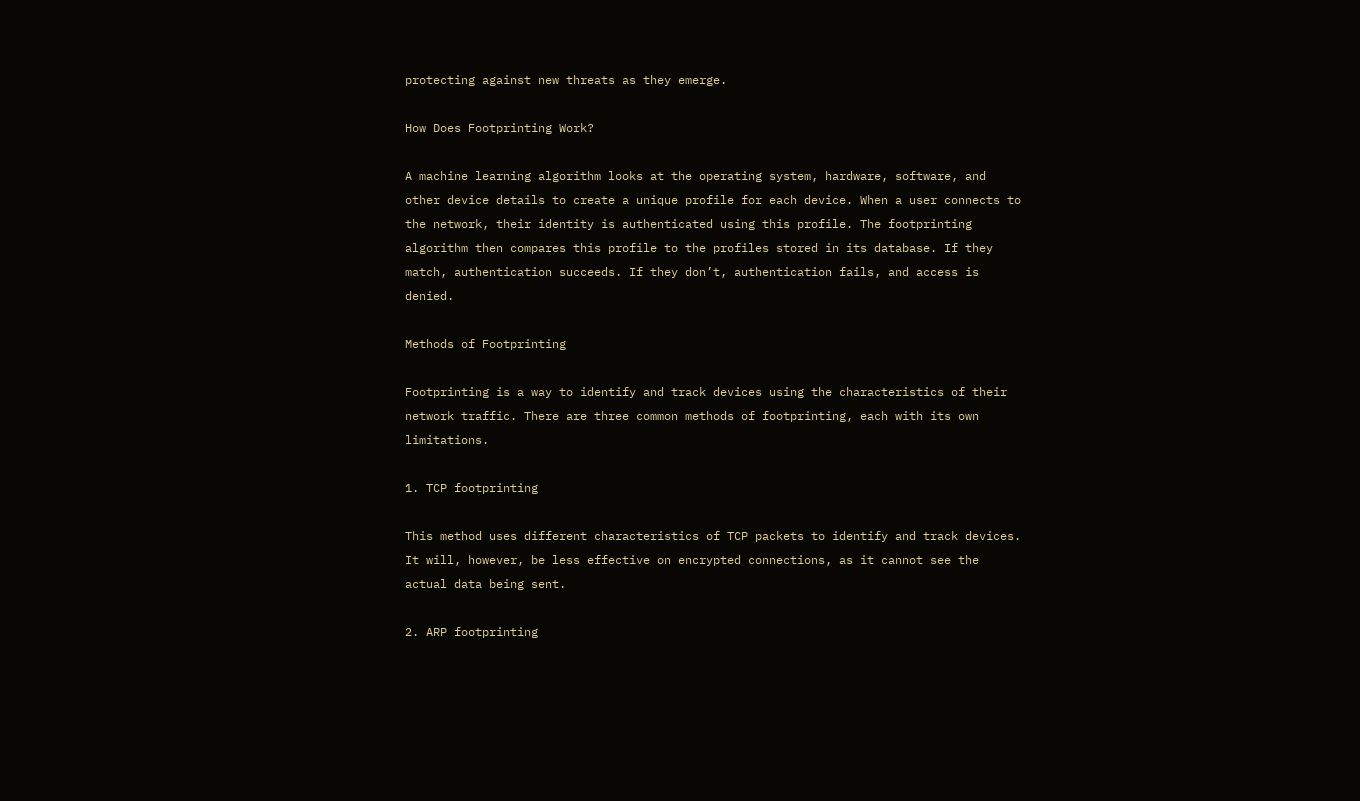protecting against new threats as they emerge.

How Does Footprinting Work?

A machine learning algorithm looks at the operating system, hardware, software, and other device details to create a unique profile for each device. When a user connects to the network, their identity is authenticated using this profile. The footprinting algorithm then compares this profile to the profiles stored in its database. If they match, authentication succeeds. If they don’t, authentication fails, and access is denied.

Methods of Footprinting

Footprinting is a way to identify and track devices using the characteristics of their network traffic. There are three common methods of footprinting, each with its own limitations.

1. TCP footprinting

This method uses different characteristics of TCP packets to identify and track devices. It will, however, be less effective on encrypted connections, as it cannot see the actual data being sent.

2. ARP footprinting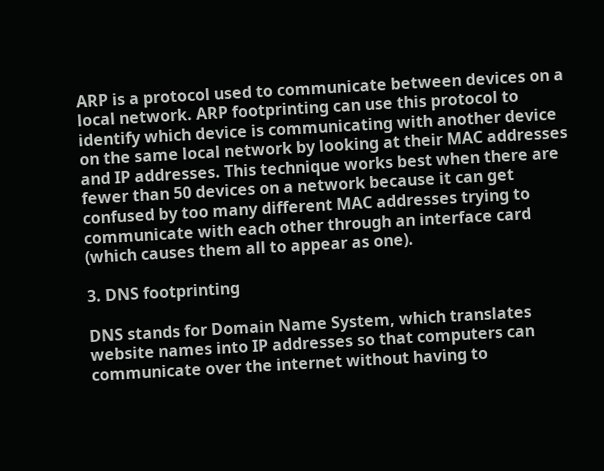ARP is a protocol used to communicate between devices on a local network. ARP footprinting can use this protocol to identify which device is communicating with another device on the same local network by looking at their MAC addresses and IP addresses. This technique works best when there are fewer than 50 devices on a network because it can get confused by too many different MAC addresses trying to communicate with each other through an interface card (which causes them all to appear as one).

3. DNS footprinting

DNS stands for Domain Name System, which translates website names into IP addresses so that computers can communicate over the internet without having to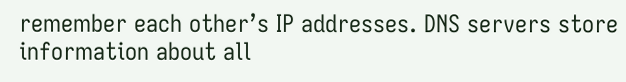remember each other’s IP addresses. DNS servers store information about all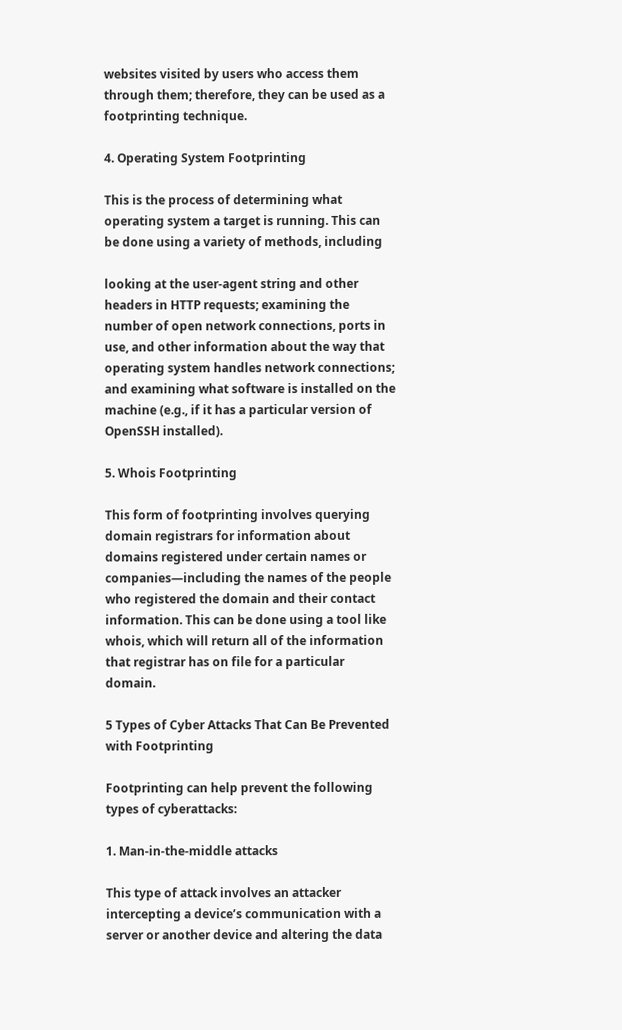websites visited by users who access them through them; therefore, they can be used as a footprinting technique.

4. Operating System Footprinting

This is the process of determining what operating system a target is running. This can be done using a variety of methods, including

looking at the user-agent string and other headers in HTTP requests; examining the number of open network connections, ports in use, and other information about the way that operating system handles network connections; and examining what software is installed on the machine (e.g., if it has a particular version of OpenSSH installed).

5. Whois Footprinting

This form of footprinting involves querying domain registrars for information about domains registered under certain names or companies—including the names of the people who registered the domain and their contact information. This can be done using a tool like whois, which will return all of the information that registrar has on file for a particular domain.

5 Types of Cyber Attacks That Can Be Prevented with Footprinting

Footprinting can help prevent the following types of cyberattacks:

1. Man-in-the-middle attacks

This type of attack involves an attacker intercepting a device’s communication with a server or another device and altering the data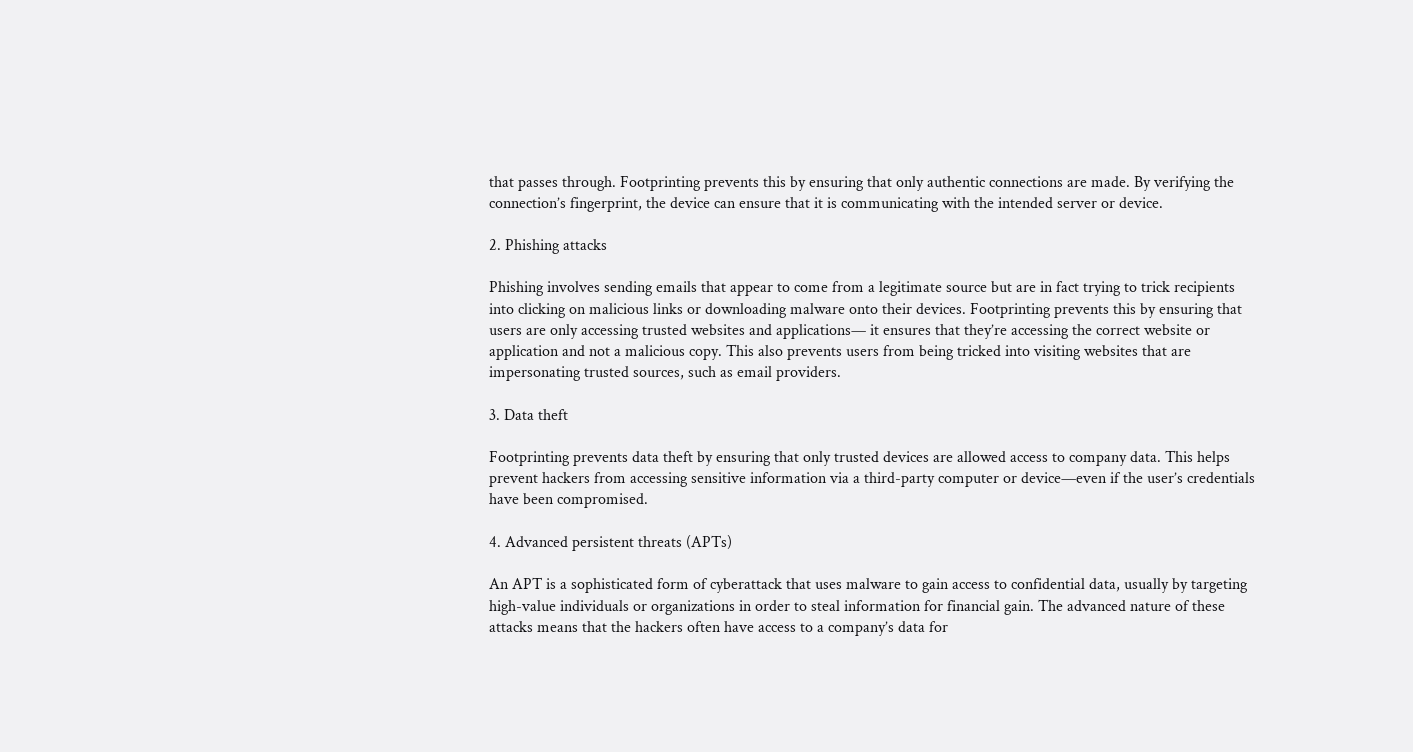that passes through. Footprinting prevents this by ensuring that only authentic connections are made. By verifying the connection’s fingerprint, the device can ensure that it is communicating with the intended server or device.

2. Phishing attacks

Phishing involves sending emails that appear to come from a legitimate source but are in fact trying to trick recipients into clicking on malicious links or downloading malware onto their devices. Footprinting prevents this by ensuring that users are only accessing trusted websites and applications— it ensures that they’re accessing the correct website or application and not a malicious copy. This also prevents users from being tricked into visiting websites that are impersonating trusted sources, such as email providers.

3. Data theft

Footprinting prevents data theft by ensuring that only trusted devices are allowed access to company data. This helps prevent hackers from accessing sensitive information via a third-party computer or device—even if the user’s credentials have been compromised.

4. Advanced persistent threats (APTs)

An APT is a sophisticated form of cyberattack that uses malware to gain access to confidential data, usually by targeting high-value individuals or organizations in order to steal information for financial gain. The advanced nature of these attacks means that the hackers often have access to a company’s data for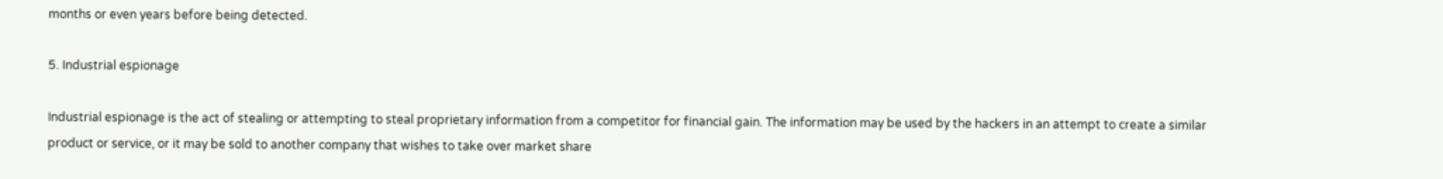months or even years before being detected.

5. Industrial espionage

Industrial espionage is the act of stealing or attempting to steal proprietary information from a competitor for financial gain. The information may be used by the hackers in an attempt to create a similar product or service, or it may be sold to another company that wishes to take over market share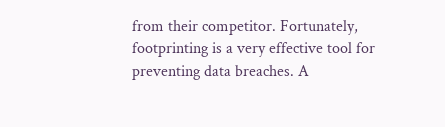from their competitor. Fortunately, footprinting is a very effective tool for preventing data breaches. A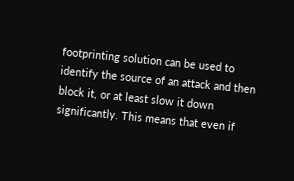footprinting solution can be used to identify the source of an attack and then block it, or at least slow it down significantly. This means that even if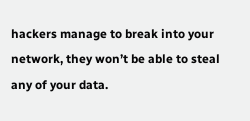hackers manage to break into your network, they won’t be able to steal any of your data.